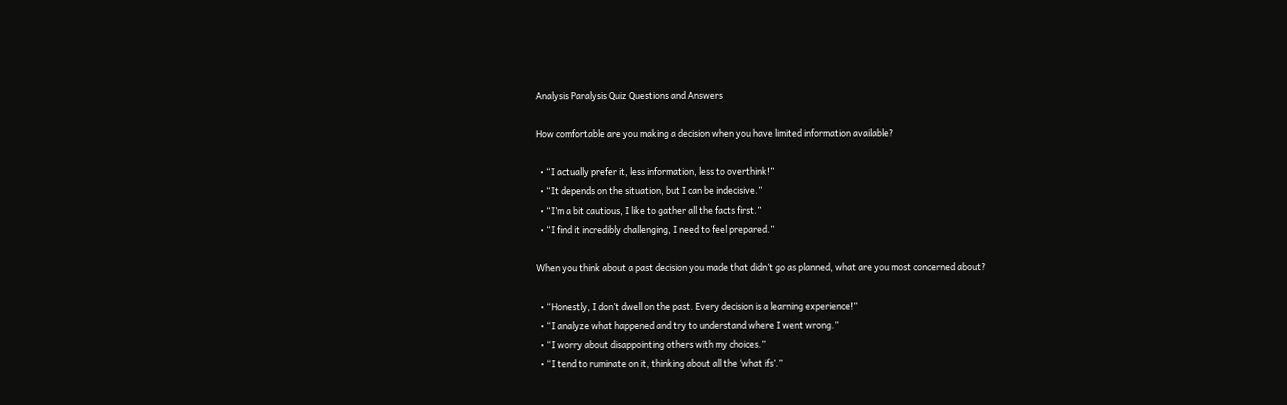Analysis Paralysis Quiz Questions and Answers

How comfortable are you making a decision when you have limited information available?

  • “I actually prefer it, less information, less to overthink!”
  • “It depends on the situation, but I can be indecisive.”
  • “I’m a bit cautious, I like to gather all the facts first.”
  • “I find it incredibly challenging, I need to feel prepared.”

When you think about a past decision you made that didn’t go as planned, what are you most concerned about?

  • “Honestly, I don’t dwell on the past. Every decision is a learning experience!”
  • “I analyze what happened and try to understand where I went wrong.”
  • “I worry about disappointing others with my choices.”
  • “I tend to ruminate on it, thinking about all the ‘what ifs’.”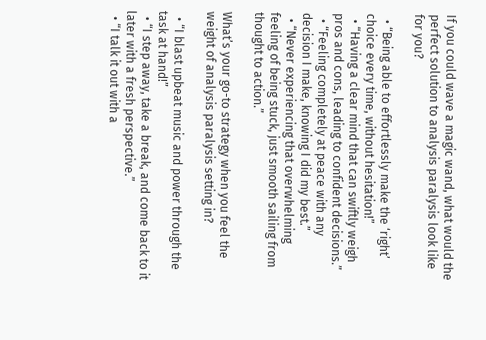If you could wave a magic wand, what would the perfect solution to analysis paralysis look like for you?

  • “Being able to effortlessly make the ‘right’ choice every time, without hesitation!”
  • “Having a clear mind that can swiftly weigh pros and cons, leading to confident decisions.”
  • “Feeling completely at peace with any decision I make, knowing I did my best.”
  • “Never experiencing that overwhelming feeling of being stuck, just smooth sailing from thought to action.”

What’s your go-to strategy when you feel the weight of analysis paralysis setting in?

  • “I blast upbeat music and power through the task at hand!”
  • “I step away, take a break, and come back to it later with a fresh perspective.”
  • “I talk it out with a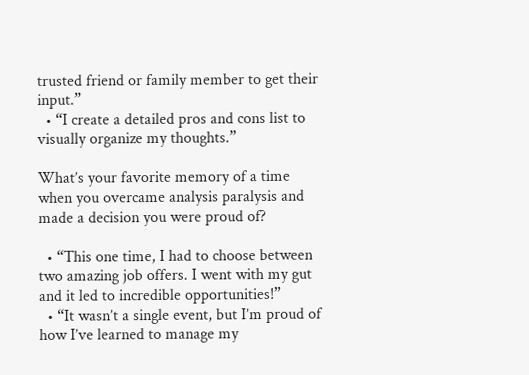trusted friend or family member to get their input.”
  • “I create a detailed pros and cons list to visually organize my thoughts.”

What’s your favorite memory of a time when you overcame analysis paralysis and made a decision you were proud of?

  • “This one time, I had to choose between two amazing job offers. I went with my gut and it led to incredible opportunities!”
  • “It wasn’t a single event, but I’m proud of how I’ve learned to manage my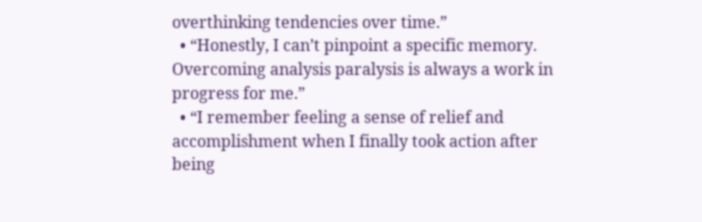overthinking tendencies over time.”
  • “Honestly, I can’t pinpoint a specific memory. Overcoming analysis paralysis is always a work in progress for me.”
  • “I remember feeling a sense of relief and accomplishment when I finally took action after being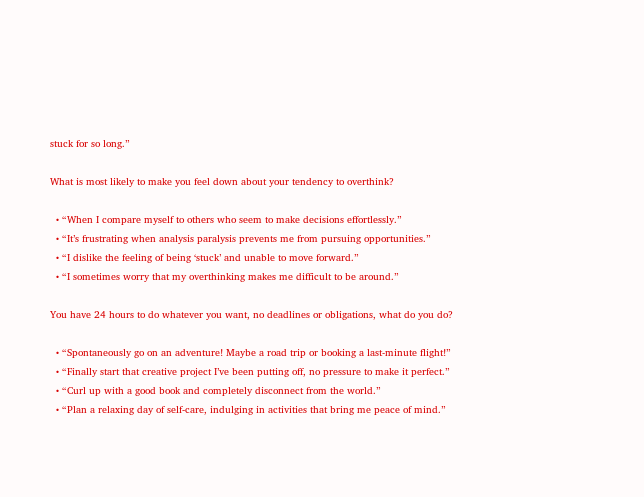stuck for so long.”

What is most likely to make you feel down about your tendency to overthink?

  • “When I compare myself to others who seem to make decisions effortlessly.”
  • “It’s frustrating when analysis paralysis prevents me from pursuing opportunities.”
  • “I dislike the feeling of being ‘stuck’ and unable to move forward.”
  • “I sometimes worry that my overthinking makes me difficult to be around.”

You have 24 hours to do whatever you want, no deadlines or obligations, what do you do?

  • “Spontaneously go on an adventure! Maybe a road trip or booking a last-minute flight!”
  • “Finally start that creative project I’ve been putting off, no pressure to make it perfect.”
  • “Curl up with a good book and completely disconnect from the world.”
  • “Plan a relaxing day of self-care, indulging in activities that bring me peace of mind.”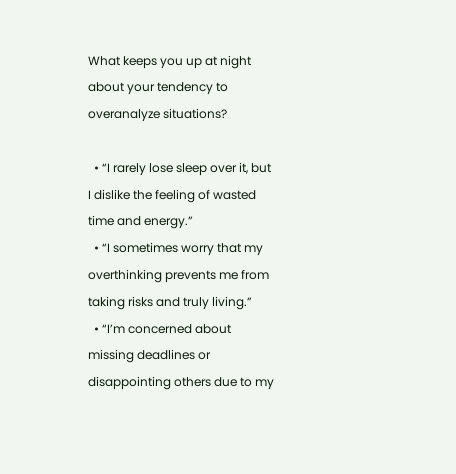What keeps you up at night about your tendency to overanalyze situations?

  • “I rarely lose sleep over it, but I dislike the feeling of wasted time and energy.”
  • “I sometimes worry that my overthinking prevents me from taking risks and truly living.”
  • “I’m concerned about missing deadlines or disappointing others due to my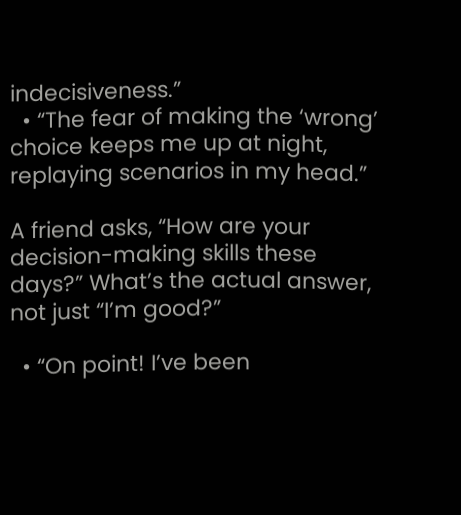indecisiveness.”
  • “The fear of making the ‘wrong’ choice keeps me up at night, replaying scenarios in my head.”

A friend asks, “How are your decision-making skills these days?” What’s the actual answer, not just “I’m good?”

  • “On point! I’ve been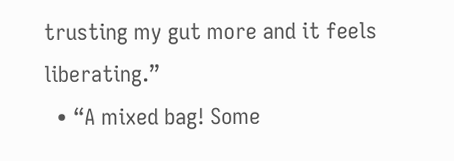trusting my gut more and it feels liberating.”
  • “A mixed bag! Some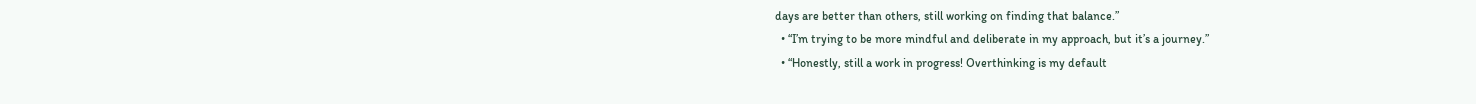days are better than others, still working on finding that balance.”
  • “I’m trying to be more mindful and deliberate in my approach, but it’s a journey.”
  • “Honestly, still a work in progress! Overthinking is my default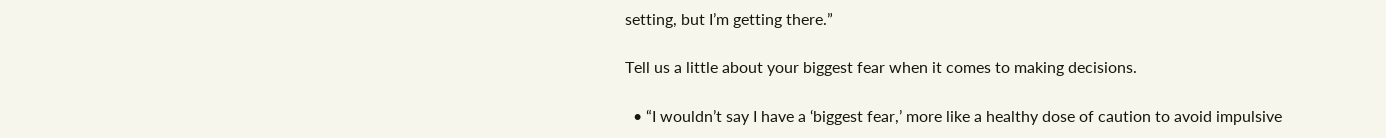setting, but I’m getting there.”

Tell us a little about your biggest fear when it comes to making decisions.

  • “I wouldn’t say I have a ‘biggest fear,’ more like a healthy dose of caution to avoid impulsive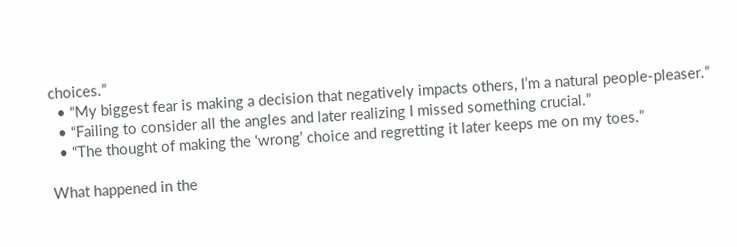choices.”
  • “My biggest fear is making a decision that negatively impacts others, I’m a natural people-pleaser.”
  • “Failing to consider all the angles and later realizing I missed something crucial.”
  • “The thought of making the ‘wrong’ choice and regretting it later keeps me on my toes.”

What happened in the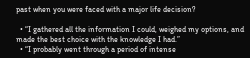past when you were faced with a major life decision?

  • “I gathered all the information I could, weighed my options, and made the best choice with the knowledge I had.”
  • “I probably went through a period of intense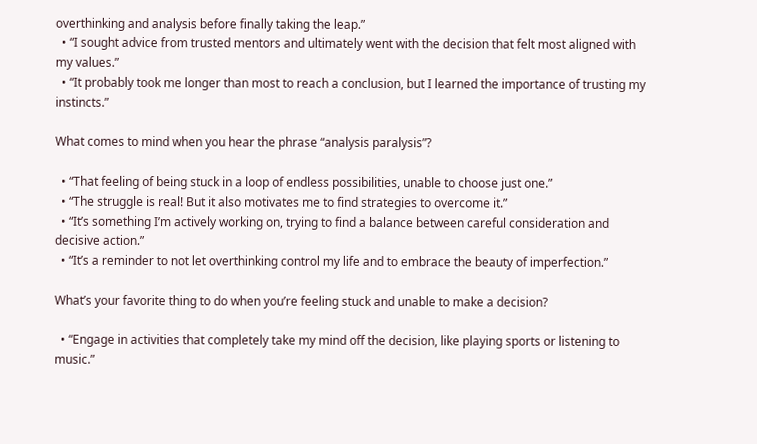overthinking and analysis before finally taking the leap.”
  • “I sought advice from trusted mentors and ultimately went with the decision that felt most aligned with my values.”
  • “It probably took me longer than most to reach a conclusion, but I learned the importance of trusting my instincts.”

What comes to mind when you hear the phrase “analysis paralysis”?

  • “That feeling of being stuck in a loop of endless possibilities, unable to choose just one.”
  • “The struggle is real! But it also motivates me to find strategies to overcome it.”
  • “It’s something I’m actively working on, trying to find a balance between careful consideration and decisive action.”
  • “It’s a reminder to not let overthinking control my life and to embrace the beauty of imperfection.”

What’s your favorite thing to do when you’re feeling stuck and unable to make a decision?

  • “Engage in activities that completely take my mind off the decision, like playing sports or listening to music.”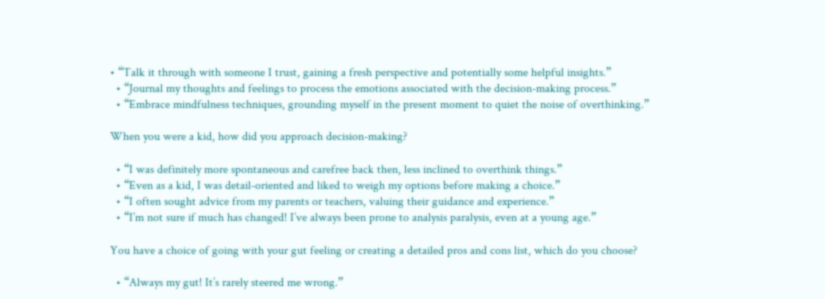• “Talk it through with someone I trust, gaining a fresh perspective and potentially some helpful insights.”
  • “Journal my thoughts and feelings to process the emotions associated with the decision-making process.”
  • “Embrace mindfulness techniques, grounding myself in the present moment to quiet the noise of overthinking.”

When you were a kid, how did you approach decision-making?

  • “I was definitely more spontaneous and carefree back then, less inclined to overthink things.”
  • “Even as a kid, I was detail-oriented and liked to weigh my options before making a choice.”
  • “I often sought advice from my parents or teachers, valuing their guidance and experience.”
  • “I’m not sure if much has changed! I’ve always been prone to analysis paralysis, even at a young age.”

You have a choice of going with your gut feeling or creating a detailed pros and cons list, which do you choose?

  • “Always my gut! It’s rarely steered me wrong.”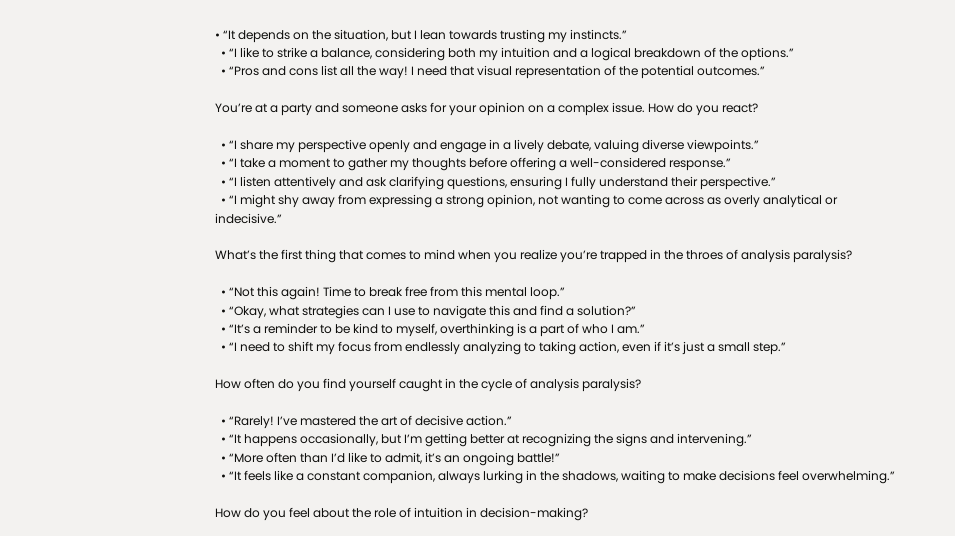• “It depends on the situation, but I lean towards trusting my instincts.”
  • “I like to strike a balance, considering both my intuition and a logical breakdown of the options.”
  • “Pros and cons list all the way! I need that visual representation of the potential outcomes.”

You’re at a party and someone asks for your opinion on a complex issue. How do you react?

  • “I share my perspective openly and engage in a lively debate, valuing diverse viewpoints.”
  • “I take a moment to gather my thoughts before offering a well-considered response.”
  • “I listen attentively and ask clarifying questions, ensuring I fully understand their perspective.”
  • “I might shy away from expressing a strong opinion, not wanting to come across as overly analytical or indecisive.”

What’s the first thing that comes to mind when you realize you’re trapped in the throes of analysis paralysis?

  • “Not this again! Time to break free from this mental loop.”
  • “Okay, what strategies can I use to navigate this and find a solution?”
  • “It’s a reminder to be kind to myself, overthinking is a part of who I am.”
  • “I need to shift my focus from endlessly analyzing to taking action, even if it’s just a small step.”

How often do you find yourself caught in the cycle of analysis paralysis?

  • “Rarely! I’ve mastered the art of decisive action.”
  • “It happens occasionally, but I’m getting better at recognizing the signs and intervening.”
  • “More often than I’d like to admit, it’s an ongoing battle!”
  • “It feels like a constant companion, always lurking in the shadows, waiting to make decisions feel overwhelming.”

How do you feel about the role of intuition in decision-making?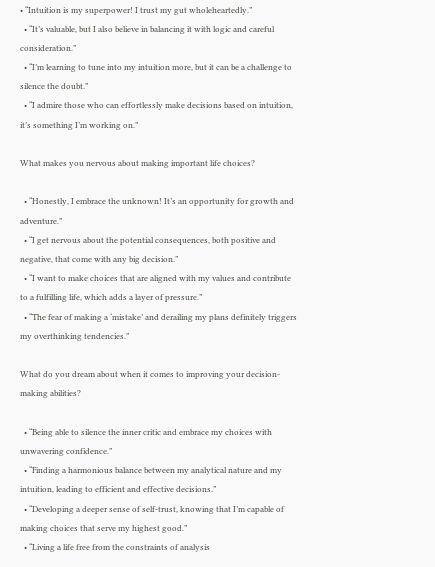• “Intuition is my superpower! I trust my gut wholeheartedly.”
  • “It’s valuable, but I also believe in balancing it with logic and careful consideration.”
  • “I’m learning to tune into my intuition more, but it can be a challenge to silence the doubt.”
  • “I admire those who can effortlessly make decisions based on intuition, it’s something I’m working on.”

What makes you nervous about making important life choices?

  • “Honestly, I embrace the unknown! It’s an opportunity for growth and adventure.”
  • “I get nervous about the potential consequences, both positive and negative, that come with any big decision.”
  • “I want to make choices that are aligned with my values and contribute to a fulfilling life, which adds a layer of pressure.”
  • “The fear of making a ‘mistake’ and derailing my plans definitely triggers my overthinking tendencies.”

What do you dream about when it comes to improving your decision-making abilities?

  • “Being able to silence the inner critic and embrace my choices with unwavering confidence.”
  • “Finding a harmonious balance between my analytical nature and my intuition, leading to efficient and effective decisions.”
  • “Developing a deeper sense of self-trust, knowing that I’m capable of making choices that serve my highest good.”
  • “Living a life free from the constraints of analysis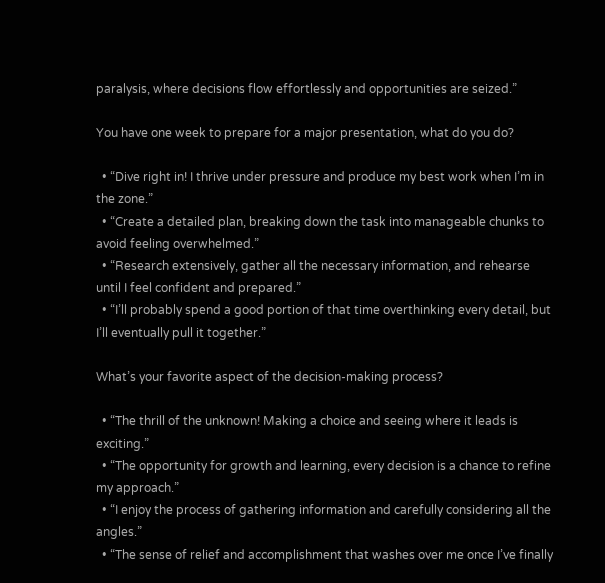paralysis, where decisions flow effortlessly and opportunities are seized.”

You have one week to prepare for a major presentation, what do you do?

  • “Dive right in! I thrive under pressure and produce my best work when I’m in the zone.”
  • “Create a detailed plan, breaking down the task into manageable chunks to avoid feeling overwhelmed.”
  • “Research extensively, gather all the necessary information, and rehearse until I feel confident and prepared.”
  • “I’ll probably spend a good portion of that time overthinking every detail, but I’ll eventually pull it together.”

What’s your favorite aspect of the decision-making process?

  • “The thrill of the unknown! Making a choice and seeing where it leads is exciting.”
  • “The opportunity for growth and learning, every decision is a chance to refine my approach.”
  • “I enjoy the process of gathering information and carefully considering all the angles.”
  • “The sense of relief and accomplishment that washes over me once I’ve finally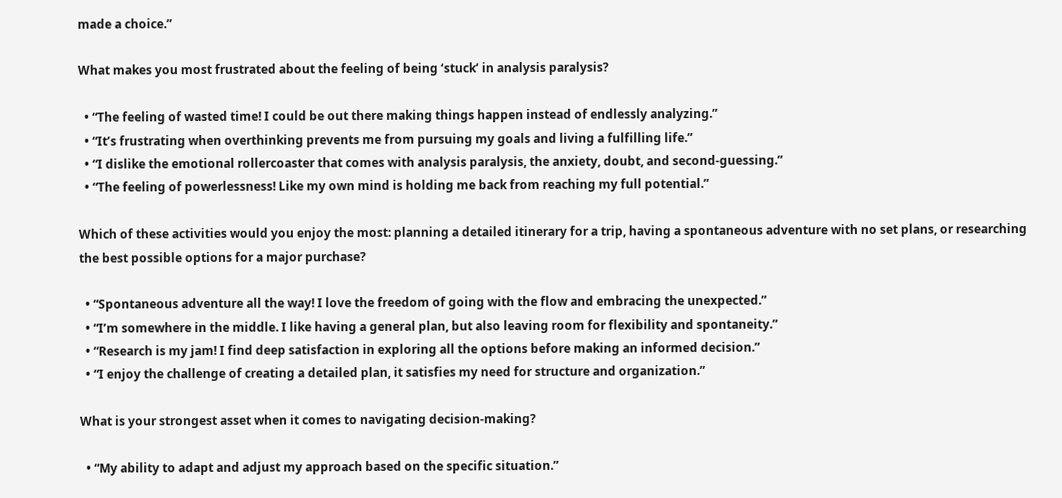made a choice.”

What makes you most frustrated about the feeling of being ‘stuck’ in analysis paralysis?

  • “The feeling of wasted time! I could be out there making things happen instead of endlessly analyzing.”
  • “It’s frustrating when overthinking prevents me from pursuing my goals and living a fulfilling life.”
  • “I dislike the emotional rollercoaster that comes with analysis paralysis, the anxiety, doubt, and second-guessing.”
  • “The feeling of powerlessness! Like my own mind is holding me back from reaching my full potential.”

Which of these activities would you enjoy the most: planning a detailed itinerary for a trip, having a spontaneous adventure with no set plans, or researching the best possible options for a major purchase?

  • “Spontaneous adventure all the way! I love the freedom of going with the flow and embracing the unexpected.”
  • “I’m somewhere in the middle. I like having a general plan, but also leaving room for flexibility and spontaneity.”
  • “Research is my jam! I find deep satisfaction in exploring all the options before making an informed decision.”
  • “I enjoy the challenge of creating a detailed plan, it satisfies my need for structure and organization.”

What is your strongest asset when it comes to navigating decision-making?

  • “My ability to adapt and adjust my approach based on the specific situation.”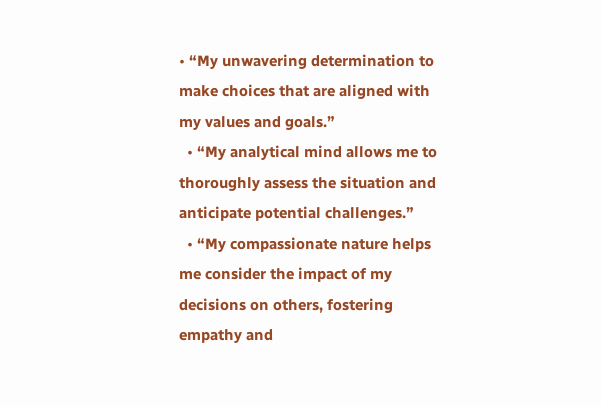• “My unwavering determination to make choices that are aligned with my values and goals.”
  • “My analytical mind allows me to thoroughly assess the situation and anticipate potential challenges.”
  • “My compassionate nature helps me consider the impact of my decisions on others, fostering empathy and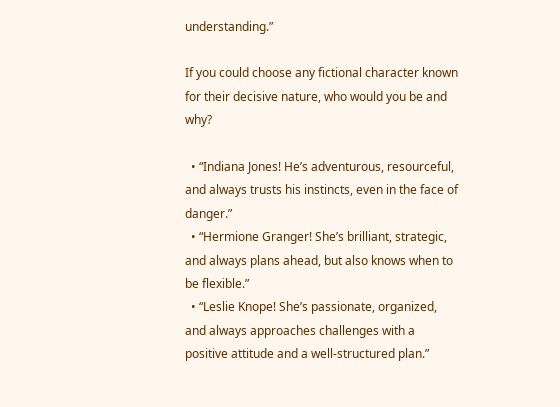understanding.”

If you could choose any fictional character known for their decisive nature, who would you be and why?

  • “Indiana Jones! He’s adventurous, resourceful, and always trusts his instincts, even in the face of danger.”
  • “Hermione Granger! She’s brilliant, strategic, and always plans ahead, but also knows when to be flexible.”
  • “Leslie Knope! She’s passionate, organized, and always approaches challenges with a positive attitude and a well-structured plan.”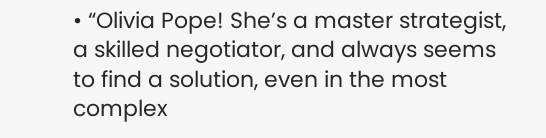• “Olivia Pope! She’s a master strategist, a skilled negotiator, and always seems to find a solution, even in the most complex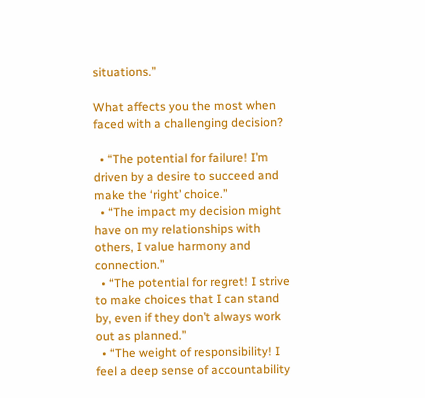situations.”

What affects you the most when faced with a challenging decision?

  • “The potential for failure! I’m driven by a desire to succeed and make the ‘right’ choice.”
  • “The impact my decision might have on my relationships with others, I value harmony and connection.”
  • “The potential for regret! I strive to make choices that I can stand by, even if they don’t always work out as planned.”
  • “The weight of responsibility! I feel a deep sense of accountability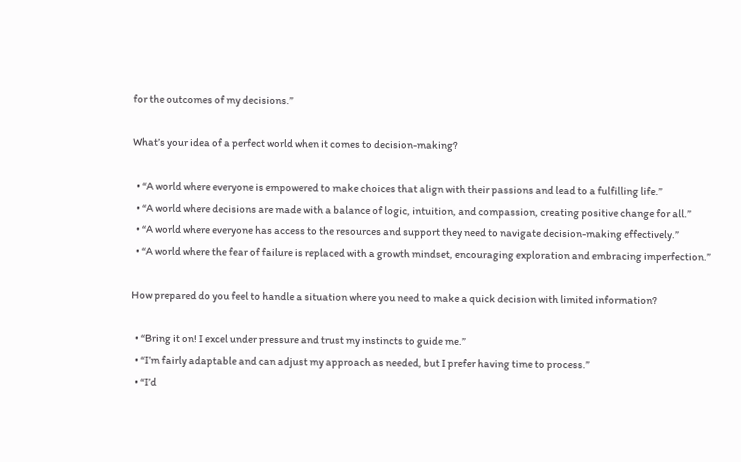for the outcomes of my decisions.”

What’s your idea of a perfect world when it comes to decision-making?

  • “A world where everyone is empowered to make choices that align with their passions and lead to a fulfilling life.”
  • “A world where decisions are made with a balance of logic, intuition, and compassion, creating positive change for all.”
  • “A world where everyone has access to the resources and support they need to navigate decision-making effectively.”
  • “A world where the fear of failure is replaced with a growth mindset, encouraging exploration and embracing imperfection.”

How prepared do you feel to handle a situation where you need to make a quick decision with limited information?

  • “Bring it on! I excel under pressure and trust my instincts to guide me.”
  • “I’m fairly adaptable and can adjust my approach as needed, but I prefer having time to process.”
  • “I’d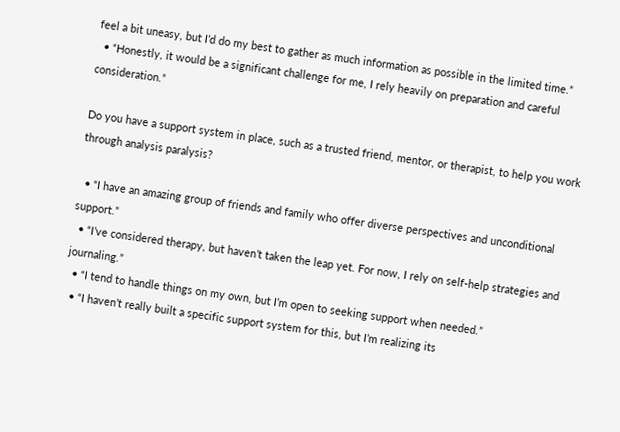feel a bit uneasy, but I’d do my best to gather as much information as possible in the limited time.”
  • “Honestly, it would be a significant challenge for me, I rely heavily on preparation and careful consideration.”

Do you have a support system in place, such as a trusted friend, mentor, or therapist, to help you work through analysis paralysis?

  • “I have an amazing group of friends and family who offer diverse perspectives and unconditional support.”
  • “I’ve considered therapy, but haven’t taken the leap yet. For now, I rely on self-help strategies and journaling.”
  • “I tend to handle things on my own, but I’m open to seeking support when needed.”
  • “I haven’t really built a specific support system for this, but I’m realizing its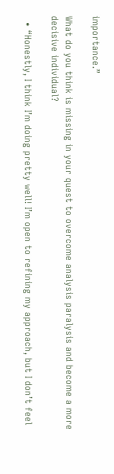importance.”

What do you think is missing in your quest to overcome analysis paralysis and become a more decisive individual?

  • “Honestly, I think I’m doing pretty well! I’m open to refining my approach, but I don’t feel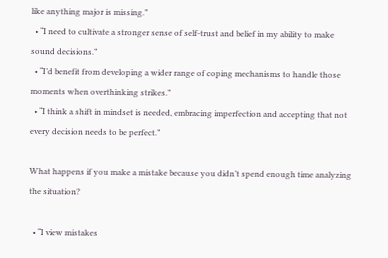like anything major is missing.”
  • “I need to cultivate a stronger sense of self-trust and belief in my ability to make sound decisions.”
  • “I’d benefit from developing a wider range of coping mechanisms to handle those moments when overthinking strikes.”
  • “I think a shift in mindset is needed, embracing imperfection and accepting that not every decision needs to be perfect.”

What happens if you make a mistake because you didn’t spend enough time analyzing the situation?

  • “I view mistakes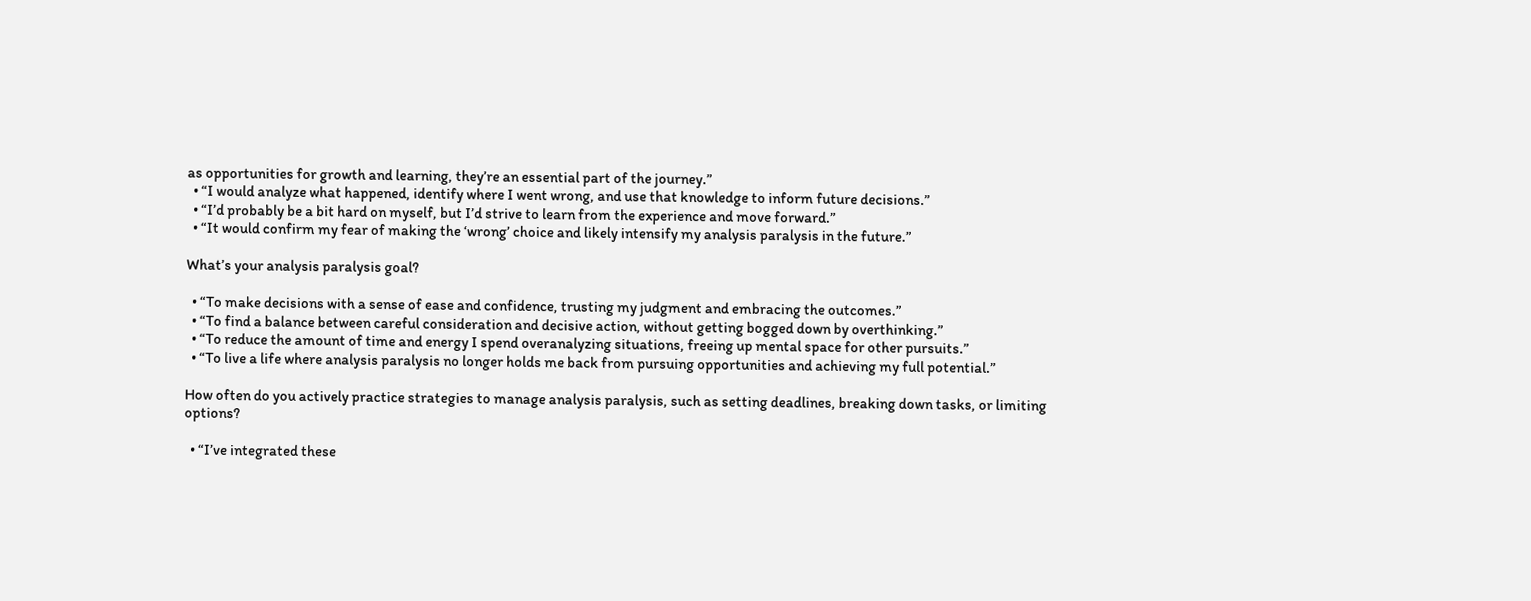as opportunities for growth and learning, they’re an essential part of the journey.”
  • “I would analyze what happened, identify where I went wrong, and use that knowledge to inform future decisions.”
  • “I’d probably be a bit hard on myself, but I’d strive to learn from the experience and move forward.”
  • “It would confirm my fear of making the ‘wrong’ choice and likely intensify my analysis paralysis in the future.”

What’s your analysis paralysis goal?

  • “To make decisions with a sense of ease and confidence, trusting my judgment and embracing the outcomes.”
  • “To find a balance between careful consideration and decisive action, without getting bogged down by overthinking.”
  • “To reduce the amount of time and energy I spend overanalyzing situations, freeing up mental space for other pursuits.”
  • “To live a life where analysis paralysis no longer holds me back from pursuing opportunities and achieving my full potential.”

How often do you actively practice strategies to manage analysis paralysis, such as setting deadlines, breaking down tasks, or limiting options?

  • “I’ve integrated these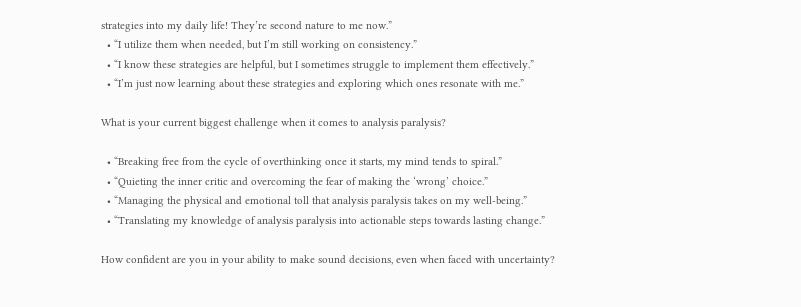strategies into my daily life! They’re second nature to me now.”
  • “I utilize them when needed, but I’m still working on consistency.”
  • “I know these strategies are helpful, but I sometimes struggle to implement them effectively.”
  • “I’m just now learning about these strategies and exploring which ones resonate with me.”

What is your current biggest challenge when it comes to analysis paralysis?

  • “Breaking free from the cycle of overthinking once it starts, my mind tends to spiral.”
  • “Quieting the inner critic and overcoming the fear of making the ‘wrong’ choice.”
  • “Managing the physical and emotional toll that analysis paralysis takes on my well-being.”
  • “Translating my knowledge of analysis paralysis into actionable steps towards lasting change.”

How confident are you in your ability to make sound decisions, even when faced with uncertainty?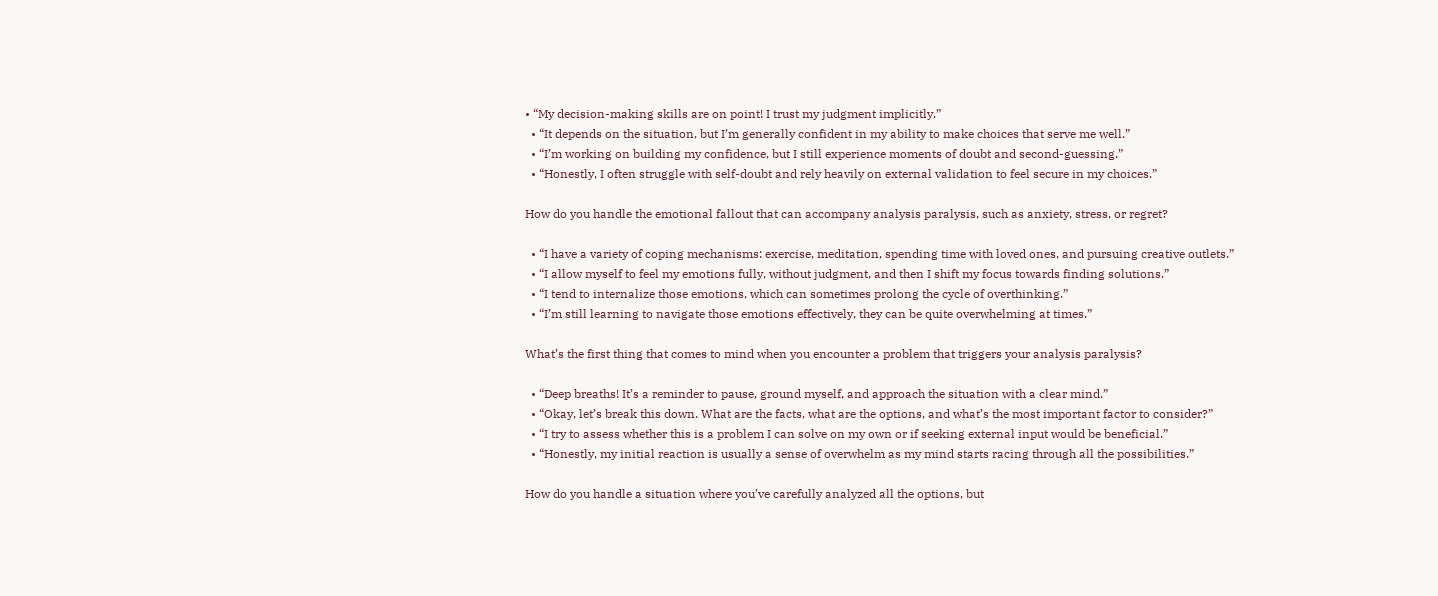• “My decision-making skills are on point! I trust my judgment implicitly.”
  • “It depends on the situation, but I’m generally confident in my ability to make choices that serve me well.”
  • “I’m working on building my confidence, but I still experience moments of doubt and second-guessing.”
  • “Honestly, I often struggle with self-doubt and rely heavily on external validation to feel secure in my choices.”

How do you handle the emotional fallout that can accompany analysis paralysis, such as anxiety, stress, or regret?

  • “I have a variety of coping mechanisms: exercise, meditation, spending time with loved ones, and pursuing creative outlets.”
  • “I allow myself to feel my emotions fully, without judgment, and then I shift my focus towards finding solutions.”
  • “I tend to internalize those emotions, which can sometimes prolong the cycle of overthinking.”
  • “I’m still learning to navigate those emotions effectively, they can be quite overwhelming at times.”

What’s the first thing that comes to mind when you encounter a problem that triggers your analysis paralysis?

  • “Deep breaths! It’s a reminder to pause, ground myself, and approach the situation with a clear mind.”
  • “Okay, let’s break this down. What are the facts, what are the options, and what’s the most important factor to consider?”
  • “I try to assess whether this is a problem I can solve on my own or if seeking external input would be beneficial.”
  • “Honestly, my initial reaction is usually a sense of overwhelm as my mind starts racing through all the possibilities.”

How do you handle a situation where you’ve carefully analyzed all the options, but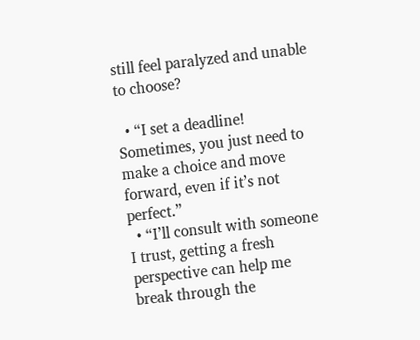still feel paralyzed and unable to choose?

  • “I set a deadline! Sometimes, you just need to make a choice and move forward, even if it’s not perfect.”
  • “I’ll consult with someone I trust, getting a fresh perspective can help me break through the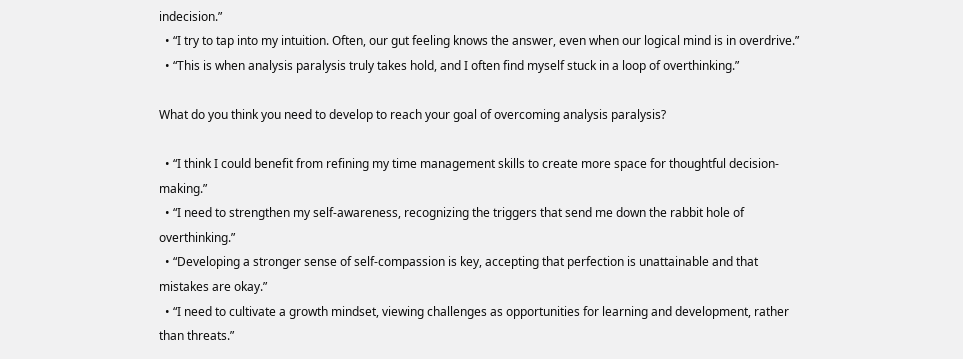indecision.”
  • “I try to tap into my intuition. Often, our gut feeling knows the answer, even when our logical mind is in overdrive.”
  • “This is when analysis paralysis truly takes hold, and I often find myself stuck in a loop of overthinking.”

What do you think you need to develop to reach your goal of overcoming analysis paralysis?

  • “I think I could benefit from refining my time management skills to create more space for thoughtful decision-making.”
  • “I need to strengthen my self-awareness, recognizing the triggers that send me down the rabbit hole of overthinking.”
  • “Developing a stronger sense of self-compassion is key, accepting that perfection is unattainable and that mistakes are okay.”
  • “I need to cultivate a growth mindset, viewing challenges as opportunities for learning and development, rather than threats.”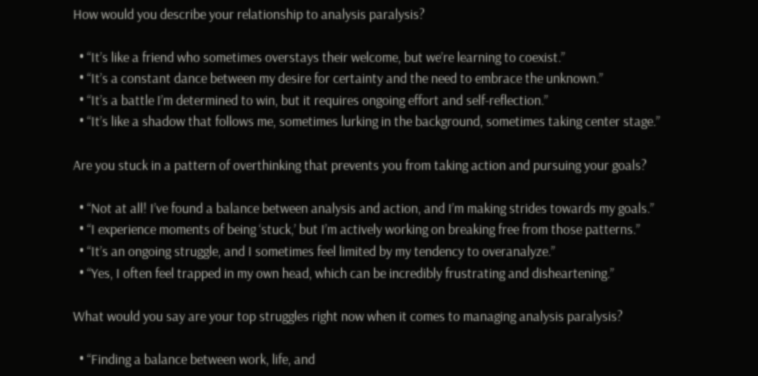How would you describe your relationship to analysis paralysis?

  • “It’s like a friend who sometimes overstays their welcome, but we’re learning to coexist.”
  • “It’s a constant dance between my desire for certainty and the need to embrace the unknown.”
  • “It’s a battle I’m determined to win, but it requires ongoing effort and self-reflection.”
  • “It’s like a shadow that follows me, sometimes lurking in the background, sometimes taking center stage.”

Are you stuck in a pattern of overthinking that prevents you from taking action and pursuing your goals?

  • “Not at all! I’ve found a balance between analysis and action, and I’m making strides towards my goals.”
  • “I experience moments of being ‘stuck,’ but I’m actively working on breaking free from those patterns.”
  • “It’s an ongoing struggle, and I sometimes feel limited by my tendency to overanalyze.”
  • “Yes, I often feel trapped in my own head, which can be incredibly frustrating and disheartening.”

What would you say are your top struggles right now when it comes to managing analysis paralysis?

  • “Finding a balance between work, life, and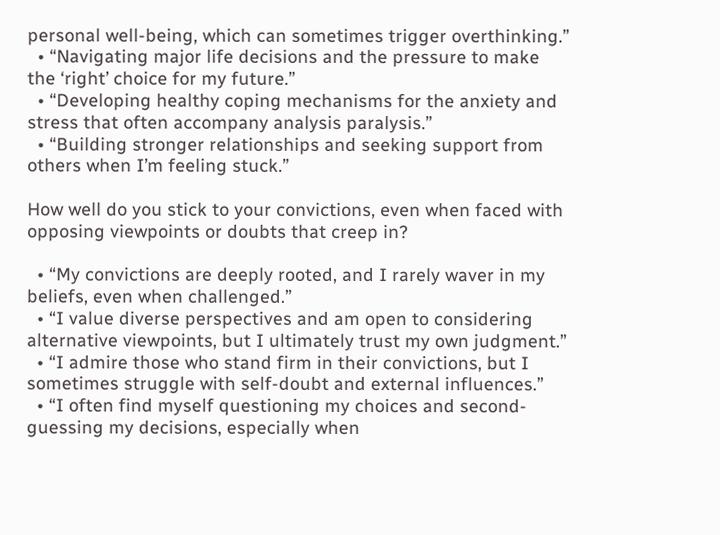personal well-being, which can sometimes trigger overthinking.”
  • “Navigating major life decisions and the pressure to make the ‘right’ choice for my future.”
  • “Developing healthy coping mechanisms for the anxiety and stress that often accompany analysis paralysis.”
  • “Building stronger relationships and seeking support from others when I’m feeling stuck.”

How well do you stick to your convictions, even when faced with opposing viewpoints or doubts that creep in?

  • “My convictions are deeply rooted, and I rarely waver in my beliefs, even when challenged.”
  • “I value diverse perspectives and am open to considering alternative viewpoints, but I ultimately trust my own judgment.”
  • “I admire those who stand firm in their convictions, but I sometimes struggle with self-doubt and external influences.”
  • “I often find myself questioning my choices and second-guessing my decisions, especially when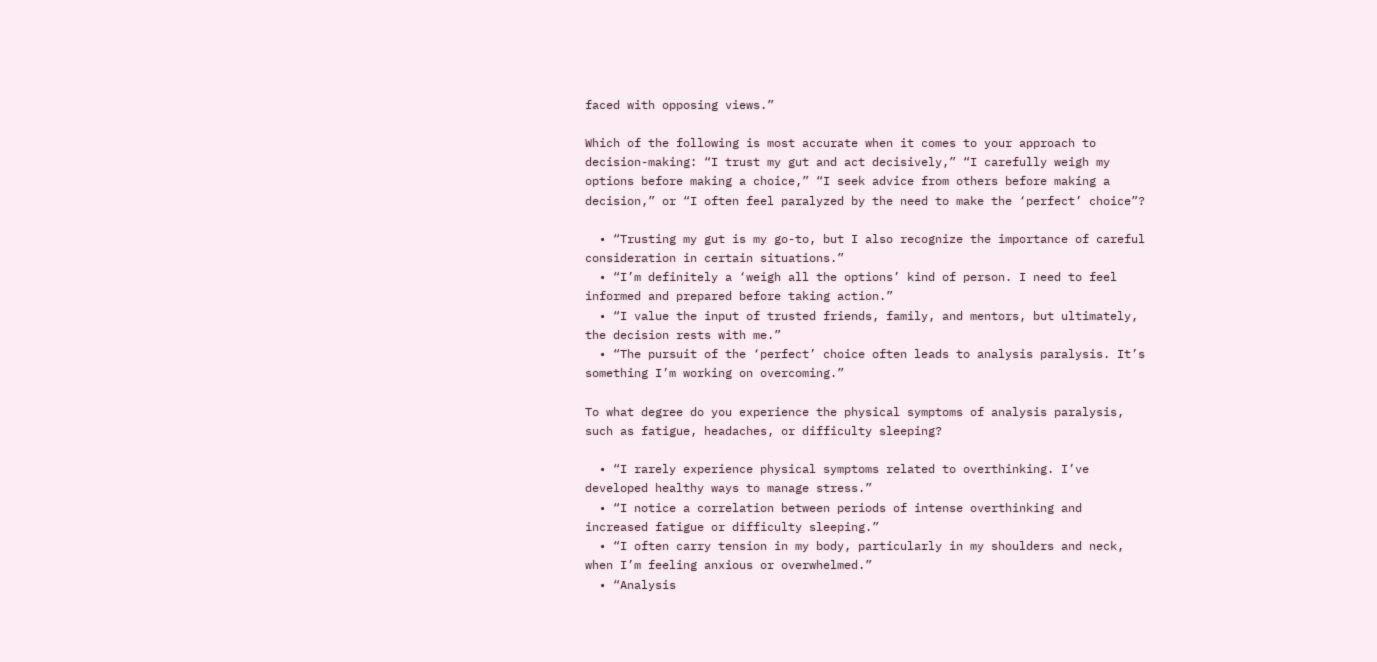faced with opposing views.”

Which of the following is most accurate when it comes to your approach to decision-making: “I trust my gut and act decisively,” “I carefully weigh my options before making a choice,” “I seek advice from others before making a decision,” or “I often feel paralyzed by the need to make the ‘perfect’ choice”?

  • “Trusting my gut is my go-to, but I also recognize the importance of careful consideration in certain situations.”
  • “I’m definitely a ‘weigh all the options’ kind of person. I need to feel informed and prepared before taking action.”
  • “I value the input of trusted friends, family, and mentors, but ultimately, the decision rests with me.”
  • “The pursuit of the ‘perfect’ choice often leads to analysis paralysis. It’s something I’m working on overcoming.”

To what degree do you experience the physical symptoms of analysis paralysis, such as fatigue, headaches, or difficulty sleeping?

  • “I rarely experience physical symptoms related to overthinking. I’ve developed healthy ways to manage stress.”
  • “I notice a correlation between periods of intense overthinking and increased fatigue or difficulty sleeping.”
  • “I often carry tension in my body, particularly in my shoulders and neck, when I’m feeling anxious or overwhelmed.”
  • “Analysis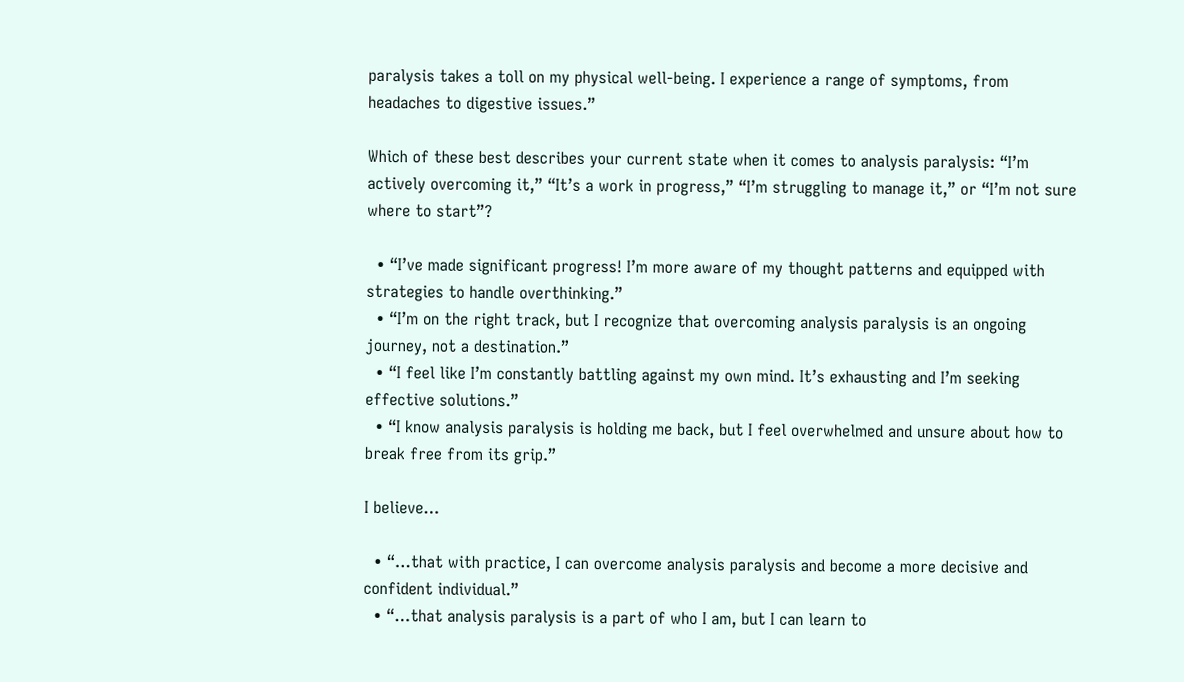paralysis takes a toll on my physical well-being. I experience a range of symptoms, from headaches to digestive issues.”

Which of these best describes your current state when it comes to analysis paralysis: “I’m actively overcoming it,” “It’s a work in progress,” “I’m struggling to manage it,” or “I’m not sure where to start”?

  • “I’ve made significant progress! I’m more aware of my thought patterns and equipped with strategies to handle overthinking.”
  • “I’m on the right track, but I recognize that overcoming analysis paralysis is an ongoing journey, not a destination.”
  • “I feel like I’m constantly battling against my own mind. It’s exhausting and I’m seeking effective solutions.”
  • “I know analysis paralysis is holding me back, but I feel overwhelmed and unsure about how to break free from its grip.”

I believe…

  • “…that with practice, I can overcome analysis paralysis and become a more decisive and confident individual.”
  • “…that analysis paralysis is a part of who I am, but I can learn to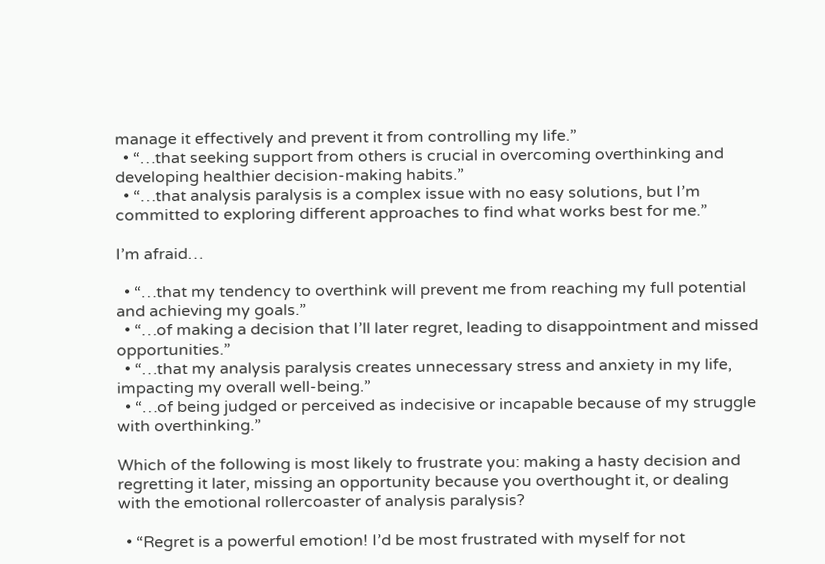manage it effectively and prevent it from controlling my life.”
  • “…that seeking support from others is crucial in overcoming overthinking and developing healthier decision-making habits.”
  • “…that analysis paralysis is a complex issue with no easy solutions, but I’m committed to exploring different approaches to find what works best for me.”

I’m afraid…

  • “…that my tendency to overthink will prevent me from reaching my full potential and achieving my goals.”
  • “…of making a decision that I’ll later regret, leading to disappointment and missed opportunities.”
  • “…that my analysis paralysis creates unnecessary stress and anxiety in my life, impacting my overall well-being.”
  • “…of being judged or perceived as indecisive or incapable because of my struggle with overthinking.”

Which of the following is most likely to frustrate you: making a hasty decision and regretting it later, missing an opportunity because you overthought it, or dealing with the emotional rollercoaster of analysis paralysis?

  • “Regret is a powerful emotion! I’d be most frustrated with myself for not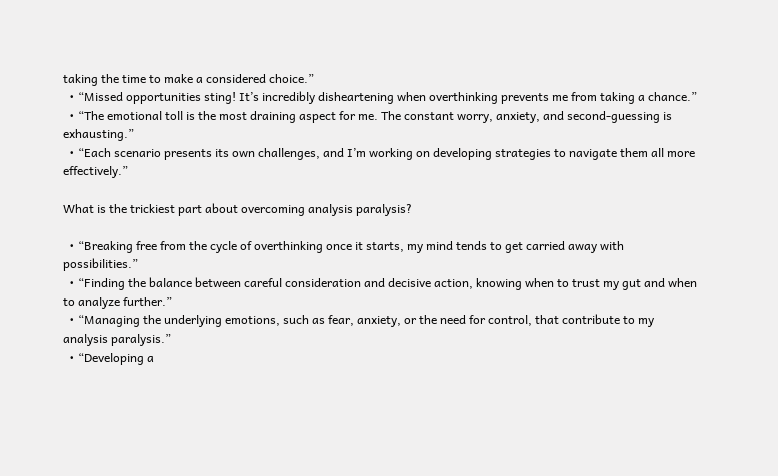taking the time to make a considered choice.”
  • “Missed opportunities sting! It’s incredibly disheartening when overthinking prevents me from taking a chance.”
  • “The emotional toll is the most draining aspect for me. The constant worry, anxiety, and second-guessing is exhausting.”
  • “Each scenario presents its own challenges, and I’m working on developing strategies to navigate them all more effectively.”

What is the trickiest part about overcoming analysis paralysis?

  • “Breaking free from the cycle of overthinking once it starts, my mind tends to get carried away with possibilities.”
  • “Finding the balance between careful consideration and decisive action, knowing when to trust my gut and when to analyze further.”
  • “Managing the underlying emotions, such as fear, anxiety, or the need for control, that contribute to my analysis paralysis.”
  • “Developing a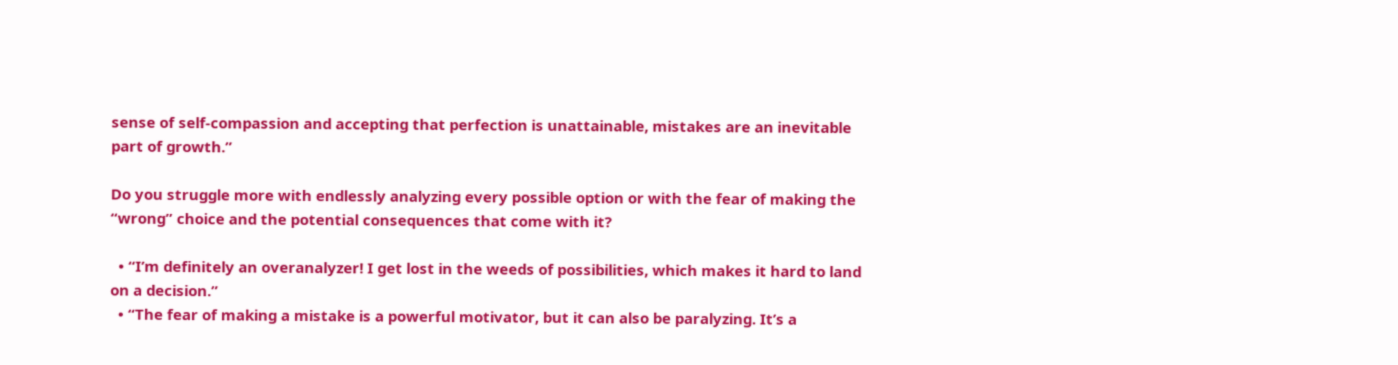sense of self-compassion and accepting that perfection is unattainable, mistakes are an inevitable part of growth.”

Do you struggle more with endlessly analyzing every possible option or with the fear of making the “wrong” choice and the potential consequences that come with it?

  • “I’m definitely an overanalyzer! I get lost in the weeds of possibilities, which makes it hard to land on a decision.”
  • “The fear of making a mistake is a powerful motivator, but it can also be paralyzing. It’s a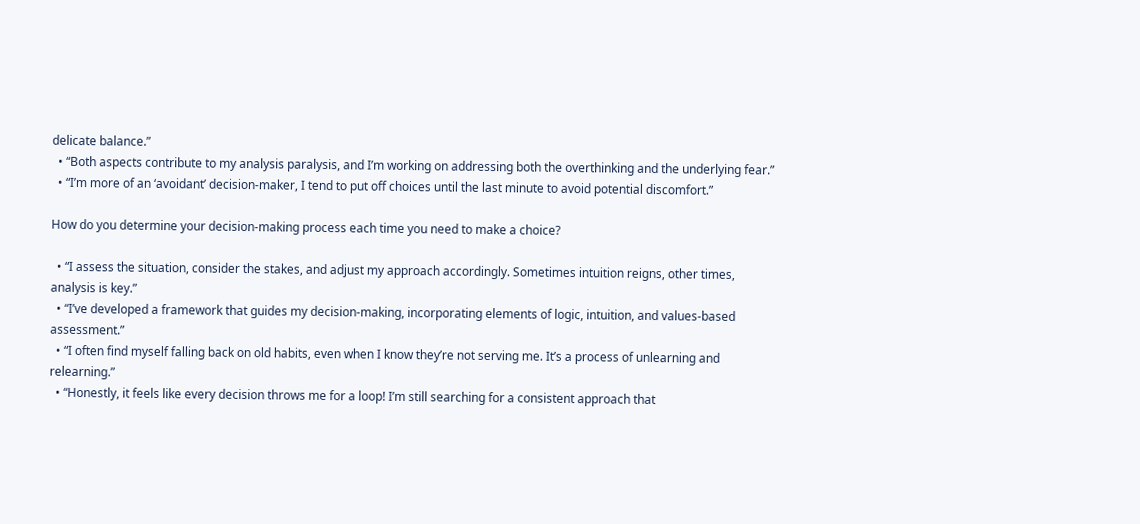delicate balance.”
  • “Both aspects contribute to my analysis paralysis, and I’m working on addressing both the overthinking and the underlying fear.”
  • “I’m more of an ‘avoidant’ decision-maker, I tend to put off choices until the last minute to avoid potential discomfort.”

How do you determine your decision-making process each time you need to make a choice?

  • “I assess the situation, consider the stakes, and adjust my approach accordingly. Sometimes intuition reigns, other times, analysis is key.”
  • “I’ve developed a framework that guides my decision-making, incorporating elements of logic, intuition, and values-based assessment.”
  • “I often find myself falling back on old habits, even when I know they’re not serving me. It’s a process of unlearning and relearning.”
  • “Honestly, it feels like every decision throws me for a loop! I’m still searching for a consistent approach that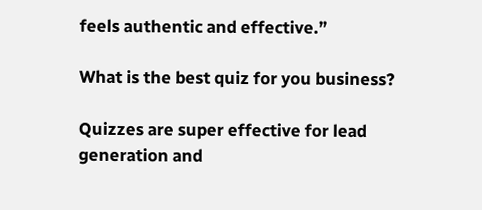feels authentic and effective.”

What is the best quiz for you business?

Quizzes are super effective for lead generation and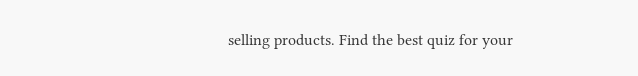selling products. Find the best quiz for your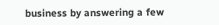business by answering a few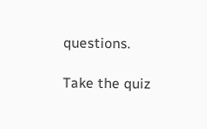questions.

Take the quiz